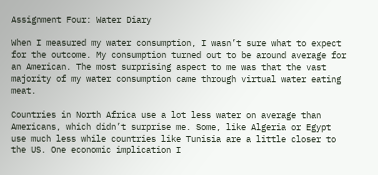Assignment Four: Water Diary

When I measured my water consumption, I wasn’t sure what to expect for the outcome. My consumption turned out to be around average for an American. The most surprising aspect to me was that the vast majority of my water consumption came through virtual water eating meat.

Countries in North Africa use a lot less water on average than Americans, which didn’t surprise me. Some, like Algeria or Egypt use much less while countries like Tunisia are a little closer to the US. One economic implication I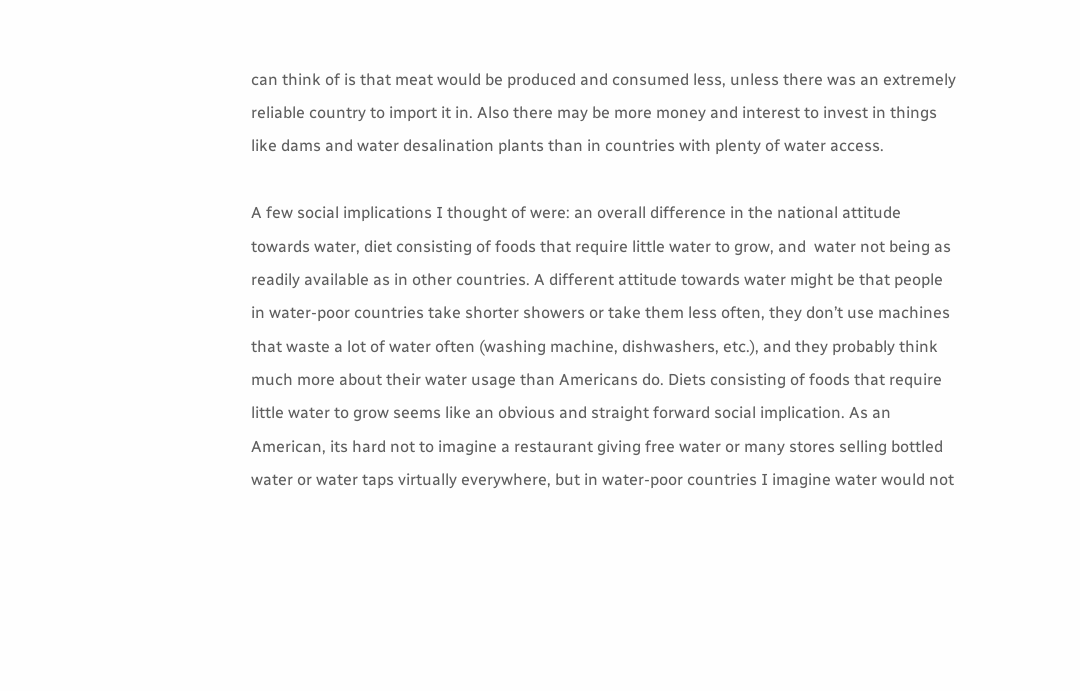can think of is that meat would be produced and consumed less, unless there was an extremely reliable country to import it in. Also there may be more money and interest to invest in things like dams and water desalination plants than in countries with plenty of water access.

A few social implications I thought of were: an overall difference in the national attitude towards water, diet consisting of foods that require little water to grow, and  water not being as readily available as in other countries. A different attitude towards water might be that people in water-poor countries take shorter showers or take them less often, they don’t use machines that waste a lot of water often (washing machine, dishwashers, etc.), and they probably think much more about their water usage than Americans do. Diets consisting of foods that require little water to grow seems like an obvious and straight forward social implication. As an American, its hard not to imagine a restaurant giving free water or many stores selling bottled water or water taps virtually everywhere, but in water-poor countries I imagine water would not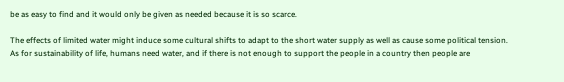be as easy to find and it would only be given as needed because it is so scarce.

The effects of limited water might induce some cultural shifts to adapt to the short water supply as well as cause some political tension. As for sustainability of life, humans need water, and if there is not enough to support the people in a country then people are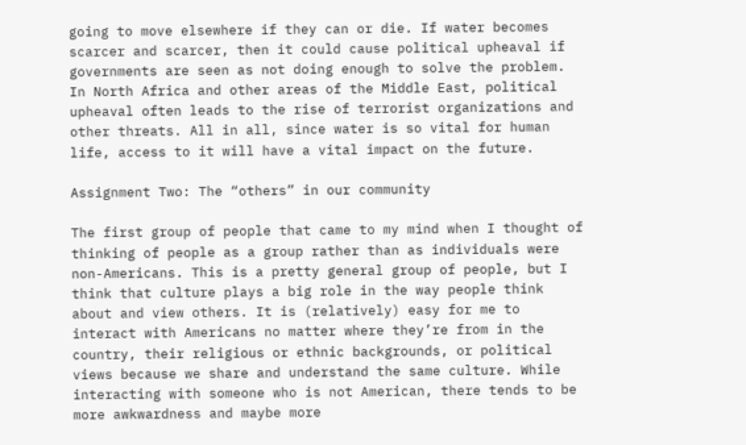going to move elsewhere if they can or die. If water becomes scarcer and scarcer, then it could cause political upheaval if governments are seen as not doing enough to solve the problem. In North Africa and other areas of the Middle East, political upheaval often leads to the rise of terrorist organizations and other threats. All in all, since water is so vital for human life, access to it will have a vital impact on the future.

Assignment Two: The “others” in our community

The first group of people that came to my mind when I thought of thinking of people as a group rather than as individuals were non-Americans. This is a pretty general group of people, but I think that culture plays a big role in the way people think about and view others. It is (relatively) easy for me to interact with Americans no matter where they’re from in the country, their religious or ethnic backgrounds, or political views because we share and understand the same culture. While interacting with someone who is not American, there tends to be more awkwardness and maybe more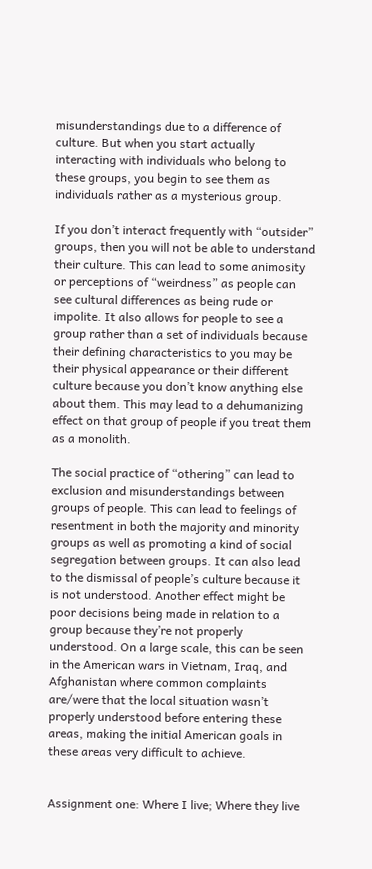misunderstandings due to a difference of culture. But when you start actually interacting with individuals who belong to these groups, you begin to see them as individuals rather as a mysterious group.

If you don’t interact frequently with “outsider” groups, then you will not be able to understand their culture. This can lead to some animosity or perceptions of “weirdness” as people can see cultural differences as being rude or impolite. It also allows for people to see a group rather than a set of individuals because their defining characteristics to you may be their physical appearance or their different culture because you don’t know anything else about them. This may lead to a dehumanizing effect on that group of people if you treat them as a monolith.

The social practice of “othering” can lead to exclusion and misunderstandings between groups of people. This can lead to feelings of resentment in both the majority and minority groups as well as promoting a kind of social segregation between groups. It can also lead to the dismissal of people’s culture because it is not understood. Another effect might be poor decisions being made in relation to a group because they’re not properly understood. On a large scale, this can be seen in the American wars in Vietnam, Iraq, and Afghanistan where common complaints are/were that the local situation wasn’t properly understood before entering these areas, making the initial American goals in these areas very difficult to achieve.


Assignment one: Where I live; Where they live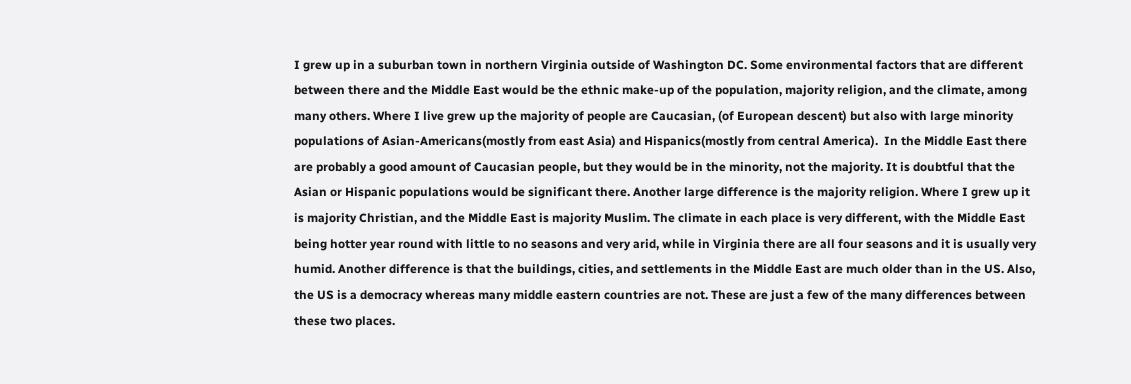I grew up in a suburban town in northern Virginia outside of Washington DC. Some environmental factors that are different between there and the Middle East would be the ethnic make-up of the population, majority religion, and the climate, among many others. Where I live grew up the majority of people are Caucasian, (of European descent) but also with large minority populations of Asian-Americans(mostly from east Asia) and Hispanics(mostly from central America).  In the Middle East there are probably a good amount of Caucasian people, but they would be in the minority, not the majority. It is doubtful that the Asian or Hispanic populations would be significant there. Another large difference is the majority religion. Where I grew up it is majority Christian, and the Middle East is majority Muslim. The climate in each place is very different, with the Middle East being hotter year round with little to no seasons and very arid, while in Virginia there are all four seasons and it is usually very humid. Another difference is that the buildings, cities, and settlements in the Middle East are much older than in the US. Also, the US is a democracy whereas many middle eastern countries are not. These are just a few of the many differences between these two places.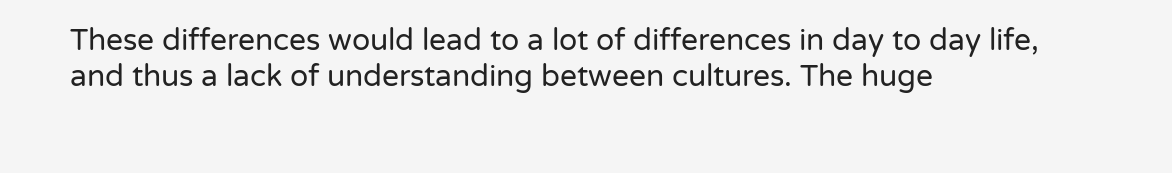These differences would lead to a lot of differences in day to day life, and thus a lack of understanding between cultures. The huge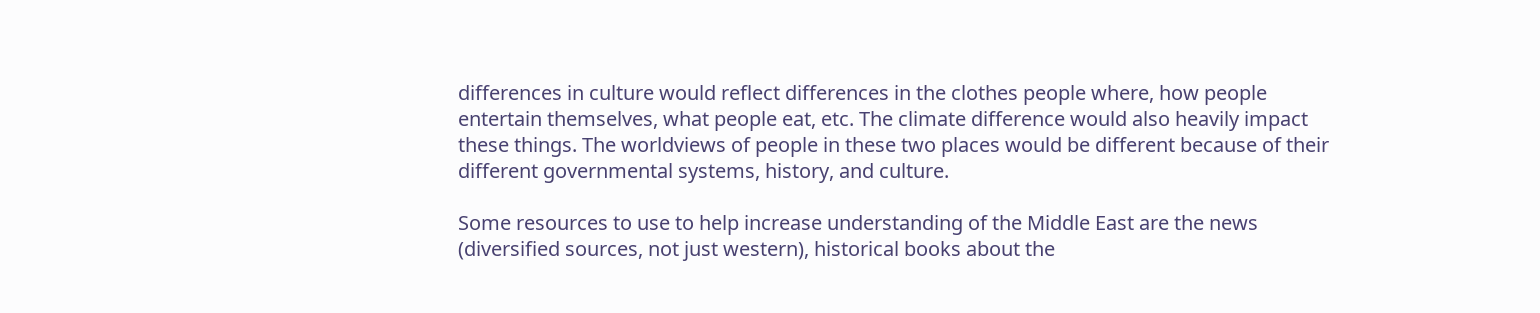differences in culture would reflect differences in the clothes people where, how people entertain themselves, what people eat, etc. The climate difference would also heavily impact these things. The worldviews of people in these two places would be different because of their different governmental systems, history, and culture.

Some resources to use to help increase understanding of the Middle East are the news (diversified sources, not just western), historical books about the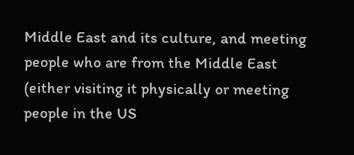Middle East and its culture, and meeting people who are from the Middle East (either visiting it physically or meeting people in the US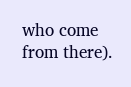who come from there).